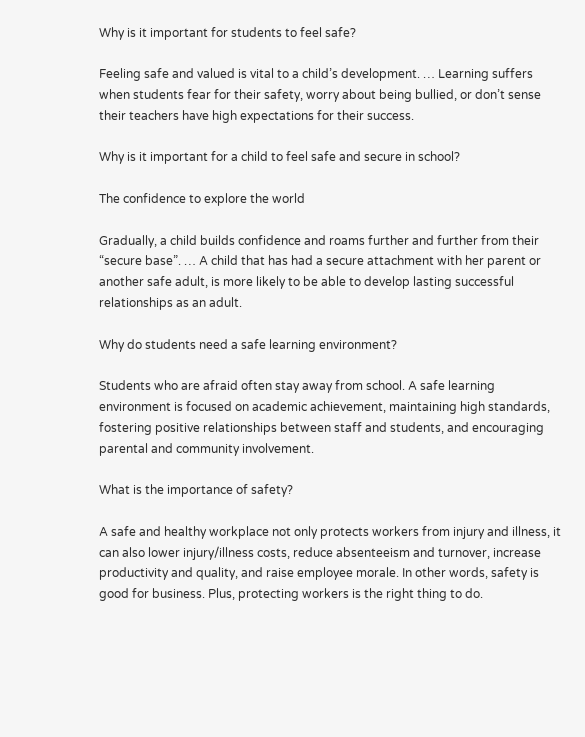Why is it important for students to feel safe?

Feeling safe and valued is vital to a child’s development. … Learning suffers when students fear for their safety, worry about being bullied, or don’t sense their teachers have high expectations for their success.

Why is it important for a child to feel safe and secure in school?

The confidence to explore the world

Gradually, a child builds confidence and roams further and further from their “secure base”. … A child that has had a secure attachment with her parent or another safe adult, is more likely to be able to develop lasting successful relationships as an adult.

Why do students need a safe learning environment?

Students who are afraid often stay away from school. A safe learning environment is focused on academic achievement, maintaining high standards, fostering positive relationships between staff and students, and encouraging parental and community involvement.

What is the importance of safety?

A safe and healthy workplace not only protects workers from injury and illness, it can also lower injury/illness costs, reduce absenteeism and turnover, increase productivity and quality, and raise employee morale. In other words, safety is good for business. Plus, protecting workers is the right thing to do.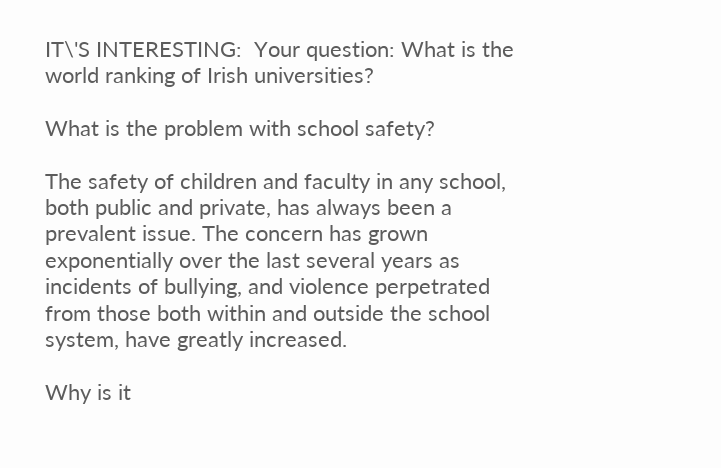IT\'S INTERESTING:  Your question: What is the world ranking of Irish universities?

What is the problem with school safety?

The safety of children and faculty in any school, both public and private, has always been a prevalent issue. The concern has grown exponentially over the last several years as incidents of bullying, and violence perpetrated from those both within and outside the school system, have greatly increased.

Why is it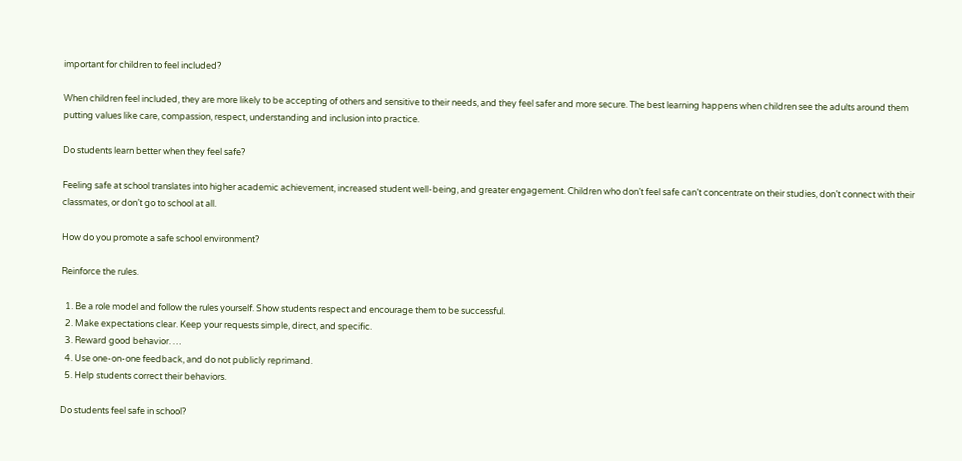important for children to feel included?

When children feel included, they are more likely to be accepting of others and sensitive to their needs, and they feel safer and more secure. The best learning happens when children see the adults around them putting values like care, compassion, respect, understanding and inclusion into practice.

Do students learn better when they feel safe?

Feeling safe at school translates into higher academic achievement, increased student well-being, and greater engagement. Children who don’t feel safe can’t concentrate on their studies, don’t connect with their classmates, or don’t go to school at all.

How do you promote a safe school environment?

Reinforce the rules.

  1. Be a role model and follow the rules yourself. Show students respect and encourage them to be successful.
  2. Make expectations clear. Keep your requests simple, direct, and specific.
  3. Reward good behavior. …
  4. Use one-on-one feedback, and do not publicly reprimand.
  5. Help students correct their behaviors.

Do students feel safe in school?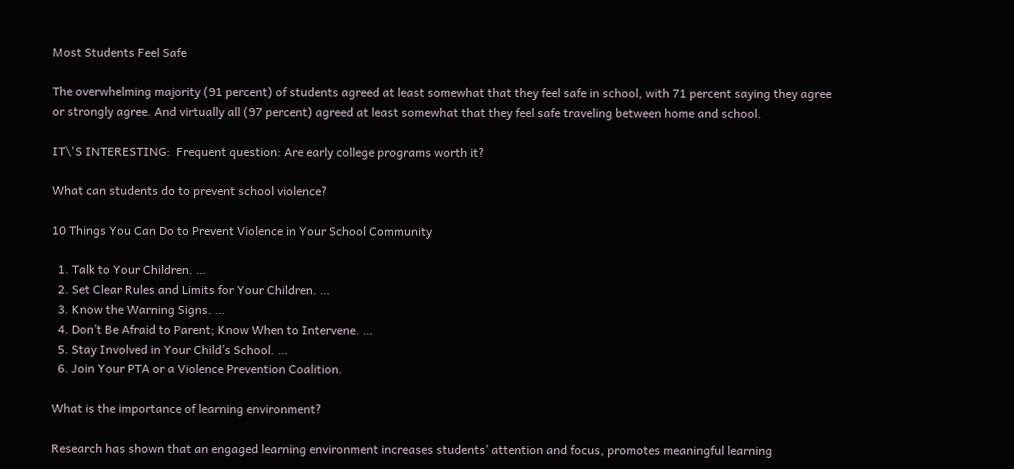Most Students Feel Safe

The overwhelming majority (91 percent) of students agreed at least somewhat that they feel safe in school, with 71 percent saying they agree or strongly agree. And virtually all (97 percent) agreed at least somewhat that they feel safe traveling between home and school.

IT\'S INTERESTING:  Frequent question: Are early college programs worth it?

What can students do to prevent school violence?

10 Things You Can Do to Prevent Violence in Your School Community

  1. Talk to Your Children. …
  2. Set Clear Rules and Limits for Your Children. …
  3. Know the Warning Signs. …
  4. Don’t Be Afraid to Parent; Know When to Intervene. …
  5. Stay Involved in Your Child’s School. …
  6. Join Your PTA or a Violence Prevention Coalition.

What is the importance of learning environment?

Research has shown that an engaged learning environment increases students’ attention and focus, promotes meaningful learning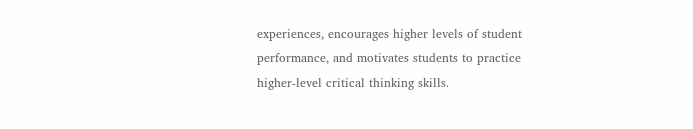experiences, encourages higher levels of student performance, and motivates students to practice higher-level critical thinking skills.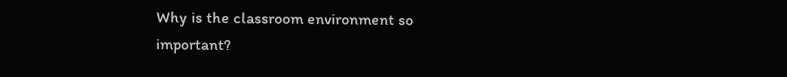Why is the classroom environment so important?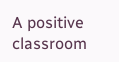A positive classroom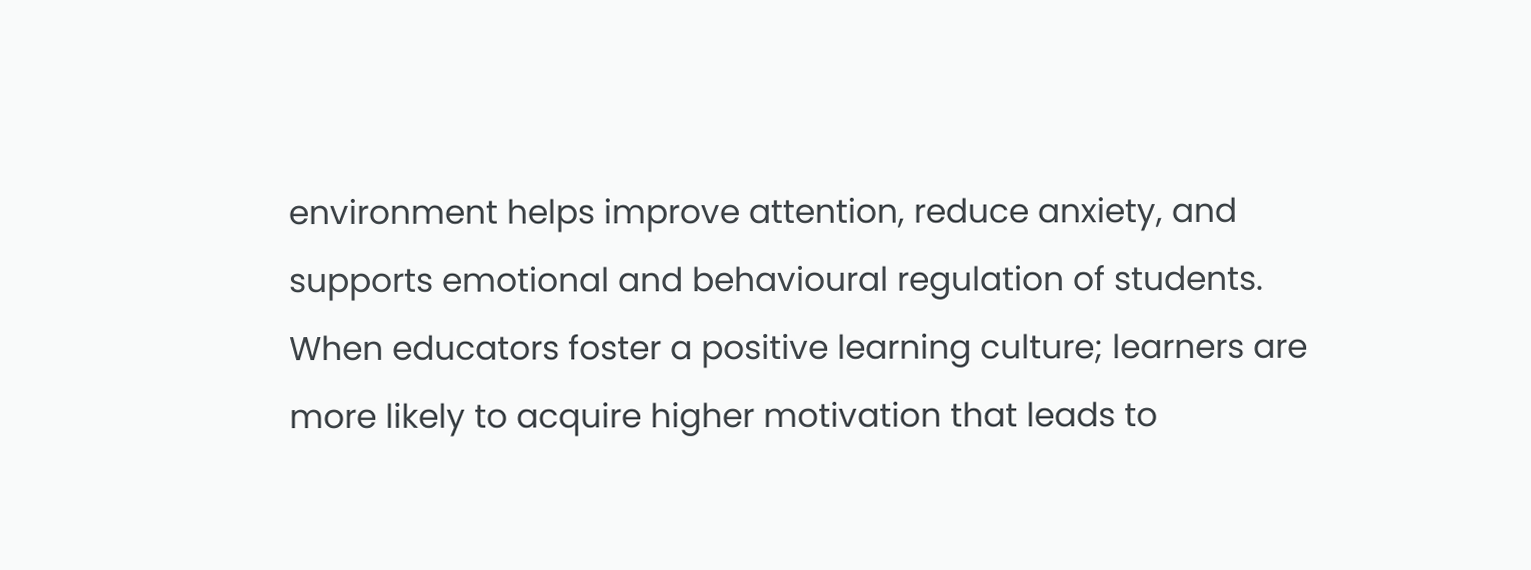environment helps improve attention, reduce anxiety, and supports emotional and behavioural regulation of students. When educators foster a positive learning culture; learners are more likely to acquire higher motivation that leads to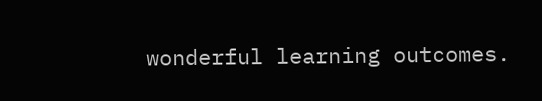wonderful learning outcomes.